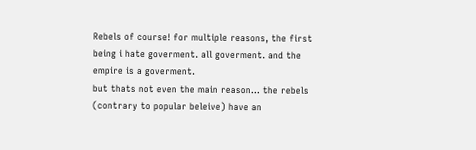Rebels of course! for multiple reasons, the first being i hate goverment. all goverment. and the empire is a goverment.
but thats not even the main reason... the rebels (contrary to popular beleive) have an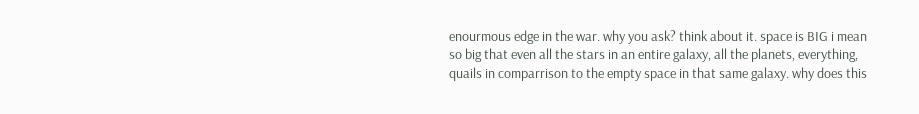enourmous edge in the war. why you ask? think about it. space is BIG i mean so big that even all the stars in an entire galaxy, all the planets, everything, quails in comparrison to the empty space in that same galaxy. why does this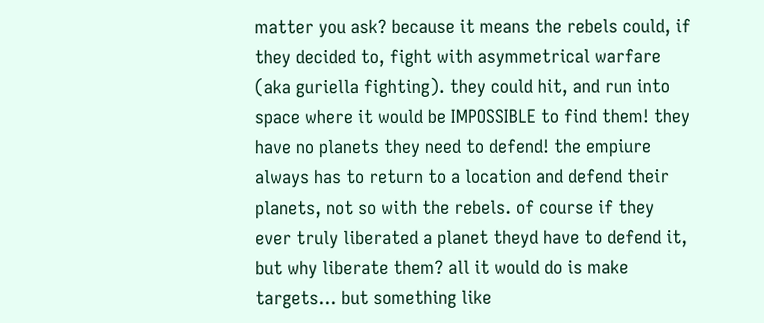matter you ask? because it means the rebels could, if they decided to, fight with asymmetrical warfare (aka guriella fighting). they could hit, and run into space where it would be IMPOSSIBLE to find them! they have no planets they need to defend! the empiure always has to return to a location and defend their planets, not so with the rebels. of course if they ever truly liberated a planet theyd have to defend it, but why liberate them? all it would do is make targets... but something like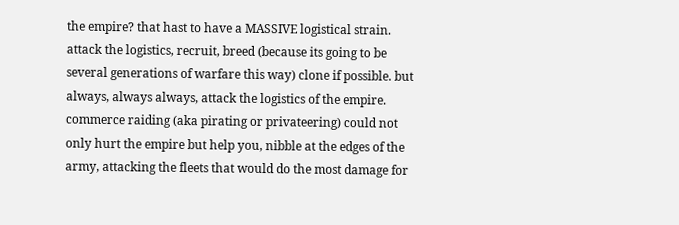the empire? that hast to have a MASSIVE logistical strain. attack the logistics, recruit, breed (because its going to be several generations of warfare this way) clone if possible. but always, always always, attack the logistics of the empire. commerce raiding (aka pirating or privateering) could not only hurt the empire but help you, nibble at the edges of the army, attacking the fleets that would do the most damage for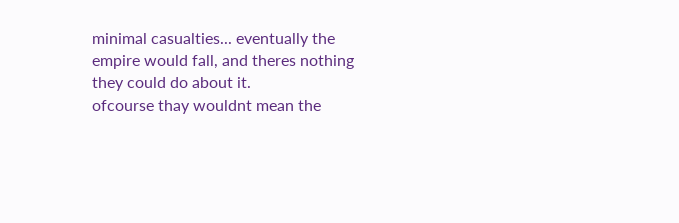minimal casualties... eventually the empire would fall, and theres nothing they could do about it.
ofcourse thay wouldnt mean the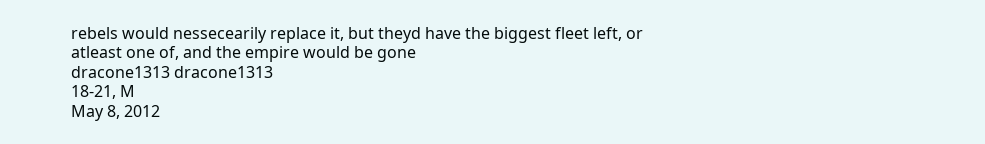rebels would nessecearily replace it, but theyd have the biggest fleet left, or atleast one of, and the empire would be gone
dracone1313 dracone1313
18-21, M
May 8, 2012